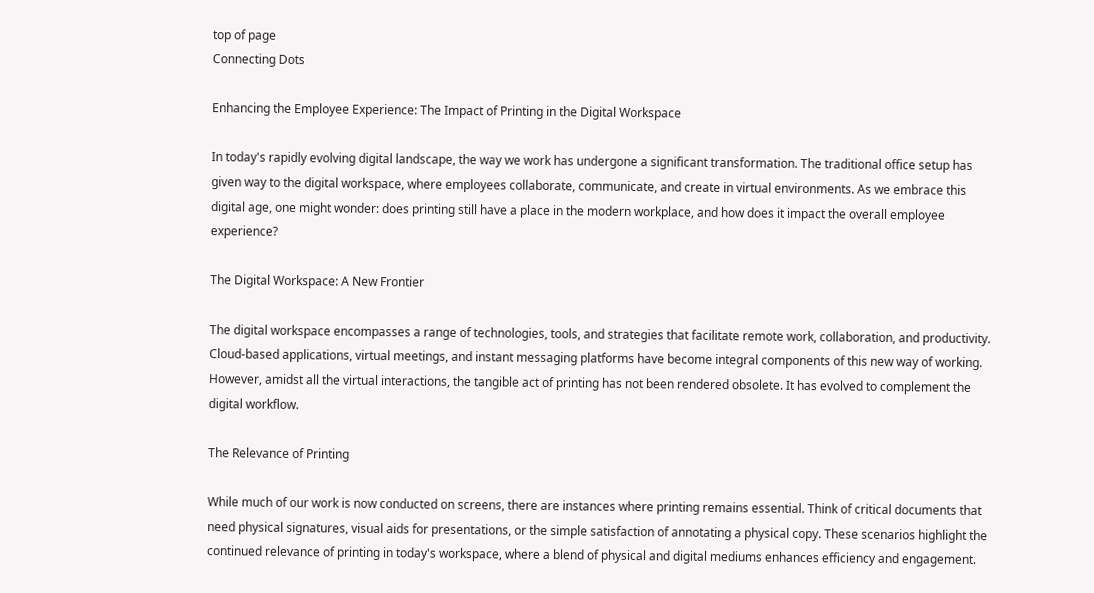top of page
Connecting Dots

Enhancing the Employee Experience: The Impact of Printing in the Digital Workspace

In today's rapidly evolving digital landscape, the way we work has undergone a significant transformation. The traditional office setup has given way to the digital workspace, where employees collaborate, communicate, and create in virtual environments. As we embrace this digital age, one might wonder: does printing still have a place in the modern workplace, and how does it impact the overall employee experience?

The Digital Workspace: A New Frontier

The digital workspace encompasses a range of technologies, tools, and strategies that facilitate remote work, collaboration, and productivity. Cloud-based applications, virtual meetings, and instant messaging platforms have become integral components of this new way of working. However, amidst all the virtual interactions, the tangible act of printing has not been rendered obsolete. It has evolved to complement the digital workflow.

The Relevance of Printing

While much of our work is now conducted on screens, there are instances where printing remains essential. Think of critical documents that need physical signatures, visual aids for presentations, or the simple satisfaction of annotating a physical copy. These scenarios highlight the continued relevance of printing in today's workspace, where a blend of physical and digital mediums enhances efficiency and engagement.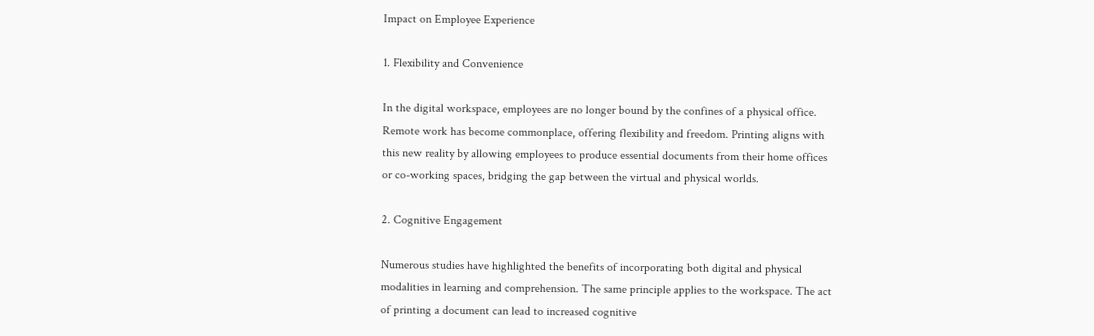Impact on Employee Experience

1. Flexibility and Convenience

In the digital workspace, employees are no longer bound by the confines of a physical office. Remote work has become commonplace, offering flexibility and freedom. Printing aligns with this new reality by allowing employees to produce essential documents from their home offices or co-working spaces, bridging the gap between the virtual and physical worlds.

2. Cognitive Engagement

Numerous studies have highlighted the benefits of incorporating both digital and physical modalities in learning and comprehension. The same principle applies to the workspace. The act of printing a document can lead to increased cognitive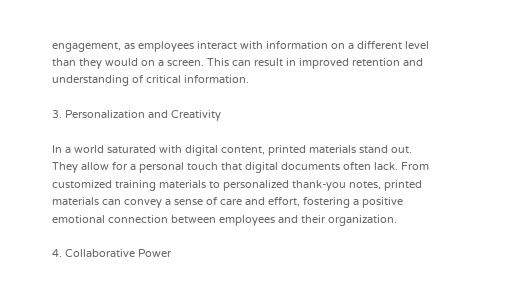engagement, as employees interact with information on a different level than they would on a screen. This can result in improved retention and understanding of critical information.

3. Personalization and Creativity

In a world saturated with digital content, printed materials stand out. They allow for a personal touch that digital documents often lack. From customized training materials to personalized thank-you notes, printed materials can convey a sense of care and effort, fostering a positive emotional connection between employees and their organization.

4. Collaborative Power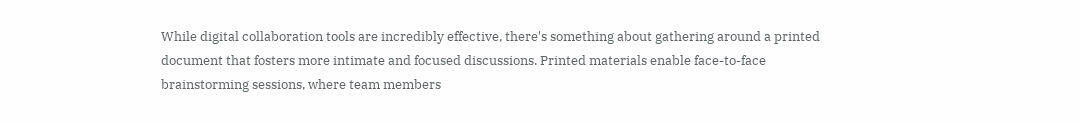While digital collaboration tools are incredibly effective, there's something about gathering around a printed document that fosters more intimate and focused discussions. Printed materials enable face-to-face brainstorming sessions, where team members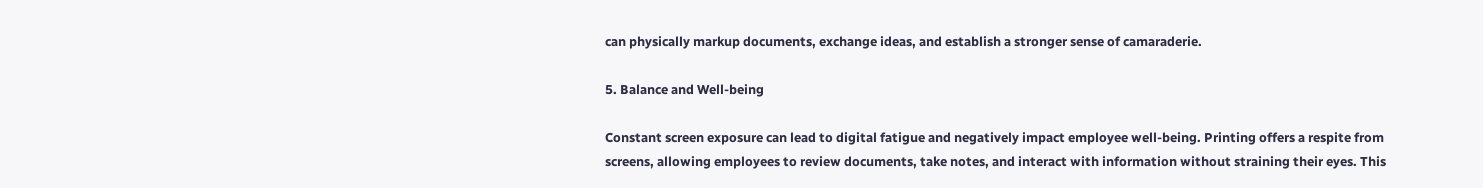can physically markup documents, exchange ideas, and establish a stronger sense of camaraderie.

5. Balance and Well-being

Constant screen exposure can lead to digital fatigue and negatively impact employee well-being. Printing offers a respite from screens, allowing employees to review documents, take notes, and interact with information without straining their eyes. This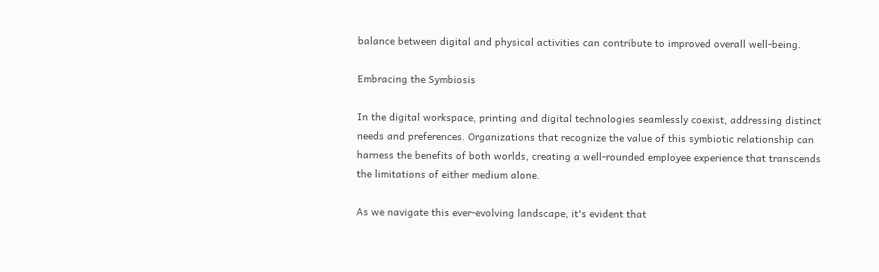balance between digital and physical activities can contribute to improved overall well-being.

Embracing the Symbiosis

In the digital workspace, printing and digital technologies seamlessly coexist, addressing distinct needs and preferences. Organizations that recognize the value of this symbiotic relationship can harness the benefits of both worlds, creating a well-rounded employee experience that transcends the limitations of either medium alone.

As we navigate this ever-evolving landscape, it's evident that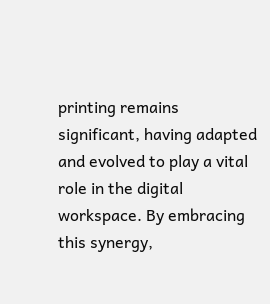printing remains significant, having adapted and evolved to play a vital role in the digital workspace. By embracing this synergy,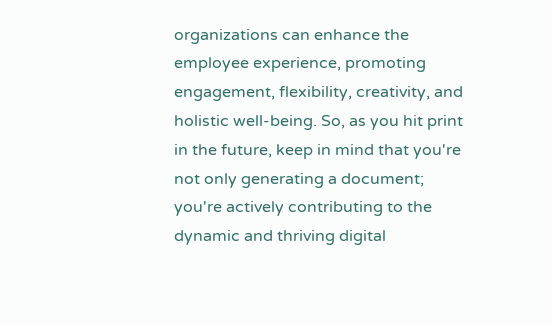organizations can enhance the employee experience, promoting engagement, flexibility, creativity, and holistic well-being. So, as you hit print in the future, keep in mind that you're not only generating a document; you're actively contributing to the dynamic and thriving digital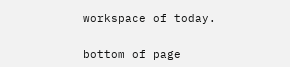workspace of today.


bottom of page